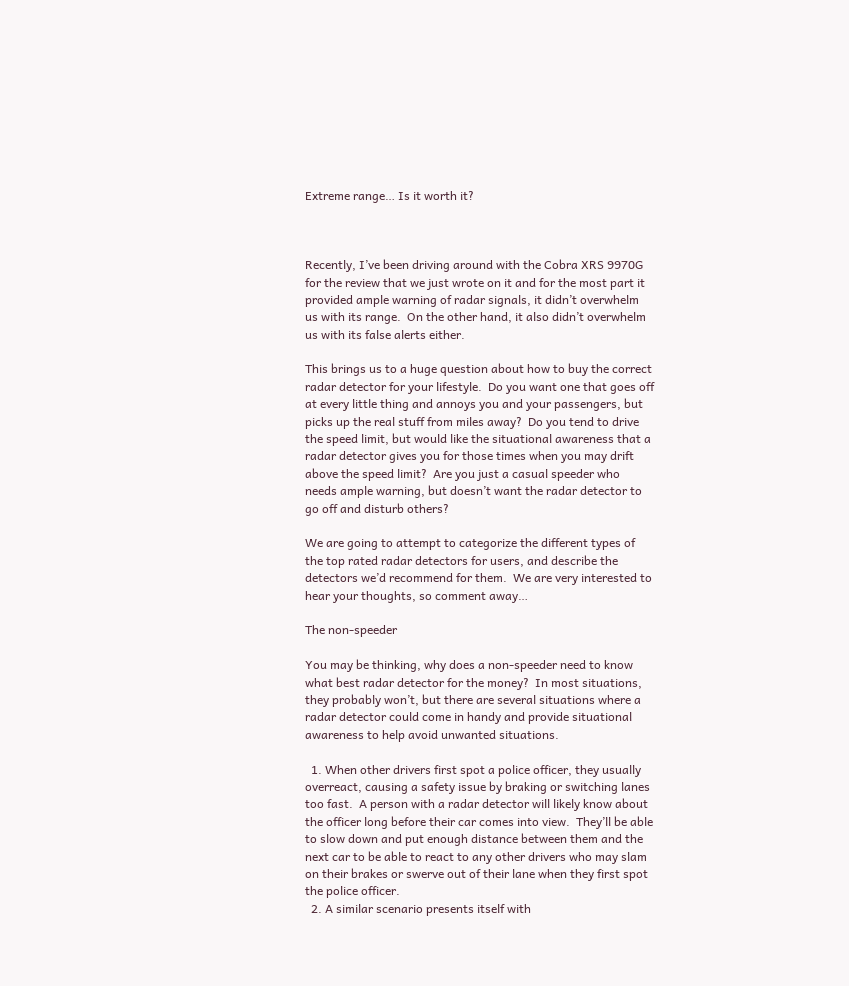Extreme range… Is it worth it?



Recently, I’ve been driving around with the Cobra XRS 9970G for the review that we just wrote on it and for the most part it provided ample warning of radar signals, it didn’t overwhelm us with its range.  On the other hand, it also didn’t overwhelm us with its false alerts either.

This brings us to a huge question about how to buy the correct radar detector for your lifestyle.  Do you want one that goes off at every little thing and annoys you and your passengers, but picks up the real stuff from miles away?  Do you tend to drive the speed limit, but would like the situational awareness that a radar detector gives you for those times when you may drift above the speed limit?  Are you just a casual speeder who needs ample warning, but doesn’t want the radar detector to go off and disturb others?

We are going to attempt to categorize the different types of the top rated radar detectors for users, and describe the detectors we’d recommend for them.  We are very interested to hear your thoughts, so comment away…

The non-speeder

You may be thinking, why does a non-speeder need to know what best radar detector for the money?  In most situations, they probably won’t, but there are several situations where a radar detector could come in handy and provide situational awareness to help avoid unwanted situations.

  1. When other drivers first spot a police officer, they usually overreact, causing a safety issue by braking or switching lanes too fast.  A person with a radar detector will likely know about the officer long before their car comes into view.  They’ll be able to slow down and put enough distance between them and the next car to be able to react to any other drivers who may slam on their brakes or swerve out of their lane when they first spot the police officer.
  2. A similar scenario presents itself with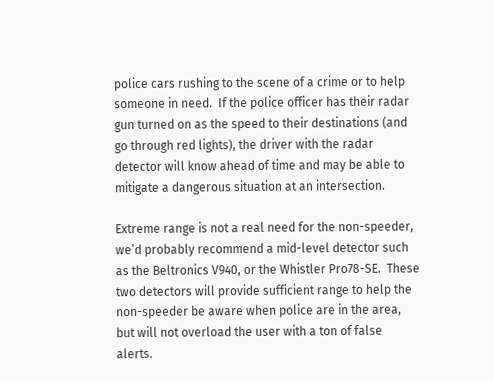police cars rushing to the scene of a crime or to help someone in need.  If the police officer has their radar gun turned on as the speed to their destinations (and go through red lights), the driver with the radar detector will know ahead of time and may be able to mitigate a dangerous situation at an intersection.

Extreme range is not a real need for the non-speeder, we’d probably recommend a mid-level detector such as the Beltronics V940, or the Whistler Pro78-SE.  These two detectors will provide sufficient range to help the non-speeder be aware when police are in the area, but will not overload the user with a ton of false alerts.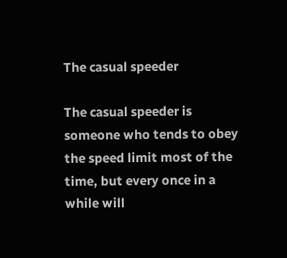The casual speeder

The casual speeder is someone who tends to obey the speed limit most of the time, but every once in a while will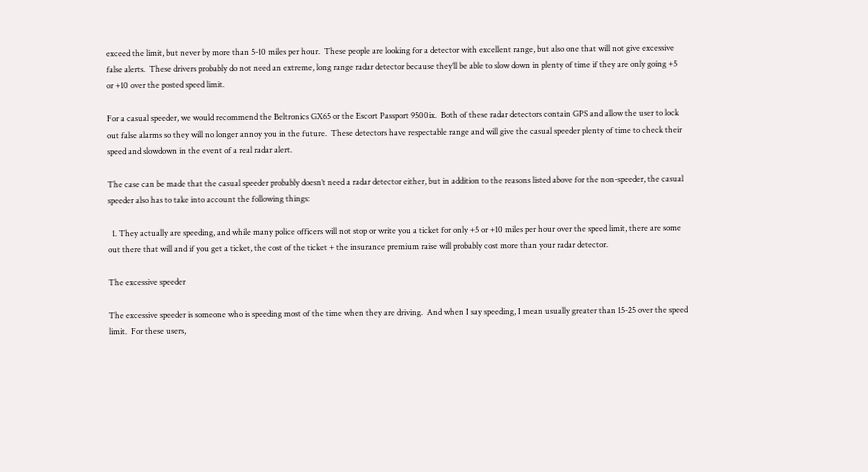exceed the limit, but never by more than 5-10 miles per hour.  These people are looking for a detector with excellent range, but also one that will not give excessive false alerts.  These drivers probably do not need an extreme, long range radar detector because they’ll be able to slow down in plenty of time if they are only going +5 or +10 over the posted speed limit.

For a casual speeder, we would recommend the Beltronics GX65 or the Escort Passport 9500ix.  Both of these radar detectors contain GPS and allow the user to lock out false alarms so they will no longer annoy you in the future.  These detectors have respectable range and will give the casual speeder plenty of time to check their speed and slowdown in the event of a real radar alert.

The case can be made that the casual speeder probably doesn’t need a radar detector either, but in addition to the reasons listed above for the non-speeder, the casual speeder also has to take into account the following things:

  1. They actually are speeding, and while many police officers will not stop or write you a ticket for only +5 or +10 miles per hour over the speed limit, there are some out there that will and if you get a ticket, the cost of the ticket + the insurance premium raise will probably cost more than your radar detector.

The excessive speeder

The excessive speeder is someone who is speeding most of the time when they are driving.  And when I say speeding, I mean usually greater than 15-25 over the speed limit.  For these users,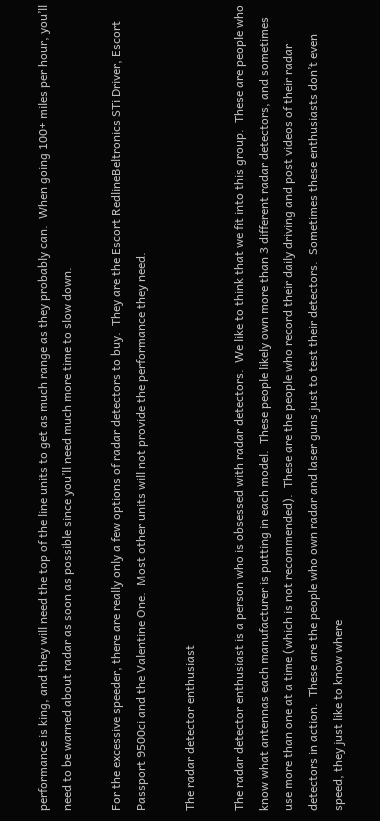performance is king, and they will need the top of the line units to get as much range as they probably can.  When going 100+ miles per hour, you’ll need to be warned about radar as soon as possible since you’ll need much more time to slow down.

For the excessive speeder, there are really only a few options of radar detectors to buy.  They are the Escort RedlineBeltronics STi Driver, Escort Passport 9500ci and the Valentine One.  Most other units will not provide the performance they need.

The radar detector enthusiast

The radar detector enthusiast is a person who is obsessed with radar detectors.  We like to think that we fit into this group.  These are people who know what antennas each manufacturer is putting in each model.  These people likely own more than 3 different radar detectors, and sometimes use more than one at a time (which is not recommended).  These are the people who record their daily driving and post videos of their radar detectors in action.  These are the people who own radar and laser guns just to test their detectors.  Sometimes these enthusiasts don’t even speed, they just like to know where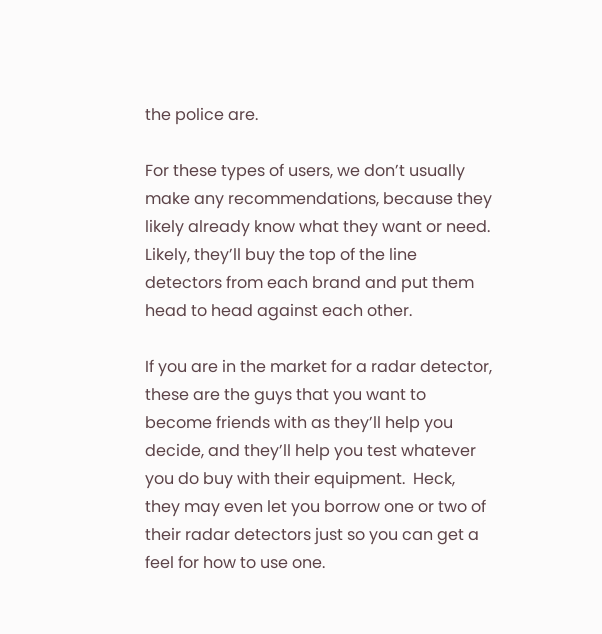the police are.

For these types of users, we don’t usually make any recommendations, because they likely already know what they want or need.  Likely, they’ll buy the top of the line detectors from each brand and put them head to head against each other.

If you are in the market for a radar detector, these are the guys that you want to become friends with as they’ll help you decide, and they’ll help you test whatever you do buy with their equipment.  Heck, they may even let you borrow one or two of their radar detectors just so you can get a feel for how to use one.